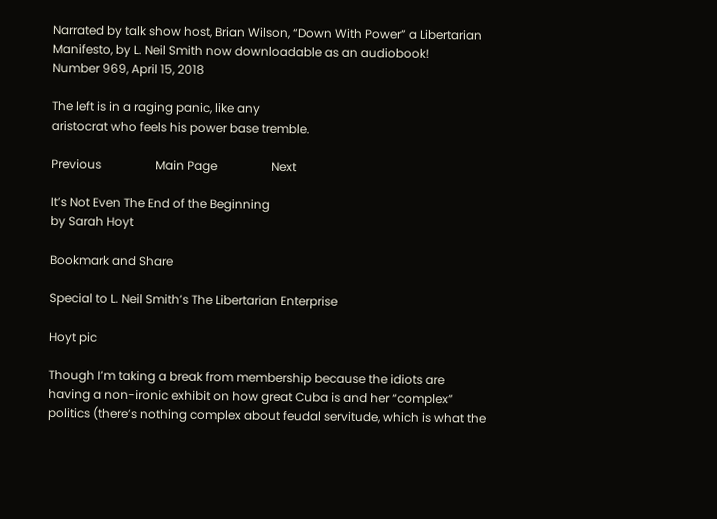Narrated by talk show host, Brian Wilson, “Down With Power” a Libertarian
Manifesto, by L. Neil Smith now downloadable as an audiobook!
Number 969, April 15, 2018

The left is in a raging panic, like any
aristocrat who feels his power base tremble.

Previous                  Main Page                  Next

It’s Not Even The End of the Beginning
by Sarah Hoyt

Bookmark and Share

Special to L. Neil Smith’s The Libertarian Enterprise

Hoyt pic

Though I’m taking a break from membership because the idiots are having a non-ironic exhibit on how great Cuba is and her “complex” politics (there’s nothing complex about feudal servitude, which is what the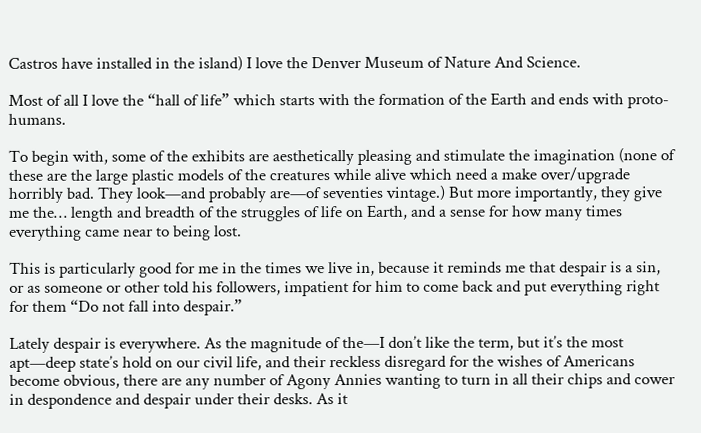Castros have installed in the island) I love the Denver Museum of Nature And Science.

Most of all I love the “hall of life” which starts with the formation of the Earth and ends with proto-humans.

To begin with, some of the exhibits are aesthetically pleasing and stimulate the imagination (none of these are the large plastic models of the creatures while alive which need a make over/upgrade horribly bad. They look—and probably are—of seventies vintage.) But more importantly, they give me the… length and breadth of the struggles of life on Earth, and a sense for how many times everything came near to being lost.

This is particularly good for me in the times we live in, because it reminds me that despair is a sin, or as someone or other told his followers, impatient for him to come back and put everything right for them “Do not fall into despair.”

Lately despair is everywhere. As the magnitude of the—I don’t like the term, but it’s the most apt—deep state’s hold on our civil life, and their reckless disregard for the wishes of Americans become obvious, there are any number of Agony Annies wanting to turn in all their chips and cower in despondence and despair under their desks. As it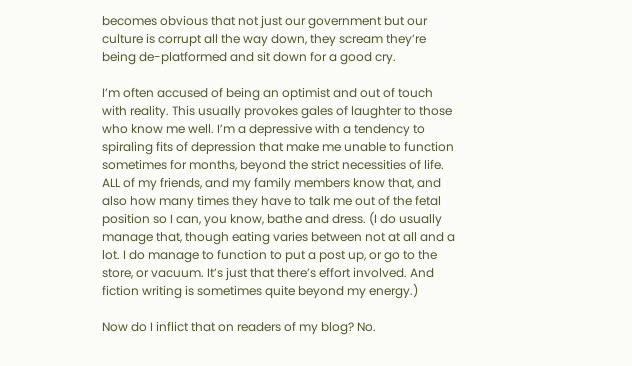becomes obvious that not just our government but our culture is corrupt all the way down, they scream they’re being de-platformed and sit down for a good cry.

I’m often accused of being an optimist and out of touch with reality. This usually provokes gales of laughter to those who know me well. I’m a depressive with a tendency to spiraling fits of depression that make me unable to function sometimes for months, beyond the strict necessities of life. ALL of my friends, and my family members know that, and also how many times they have to talk me out of the fetal position so I can, you know, bathe and dress. (I do usually manage that, though eating varies between not at all and a lot. I do manage to function to put a post up, or go to the store, or vacuum. It’s just that there’s effort involved. And fiction writing is sometimes quite beyond my energy.)

Now do I inflict that on readers of my blog? No.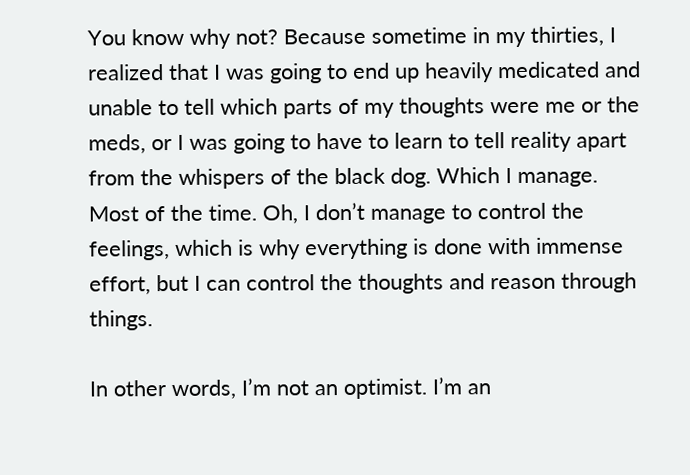You know why not? Because sometime in my thirties, I realized that I was going to end up heavily medicated and unable to tell which parts of my thoughts were me or the meds, or I was going to have to learn to tell reality apart from the whispers of the black dog. Which I manage. Most of the time. Oh, I don’t manage to control the feelings, which is why everything is done with immense effort, but I can control the thoughts and reason through things.

In other words, I’m not an optimist. I’m an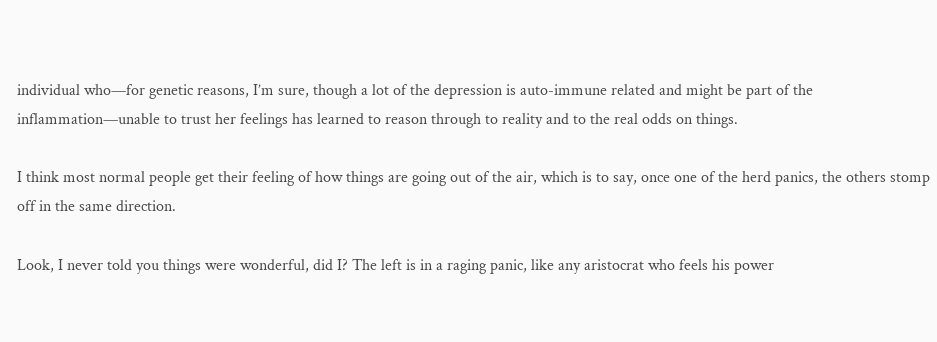individual who—for genetic reasons, I’m sure, though a lot of the depression is auto-immune related and might be part of the inflammation—unable to trust her feelings has learned to reason through to reality and to the real odds on things.

I think most normal people get their feeling of how things are going out of the air, which is to say, once one of the herd panics, the others stomp off in the same direction.

Look, I never told you things were wonderful, did I? The left is in a raging panic, like any aristocrat who feels his power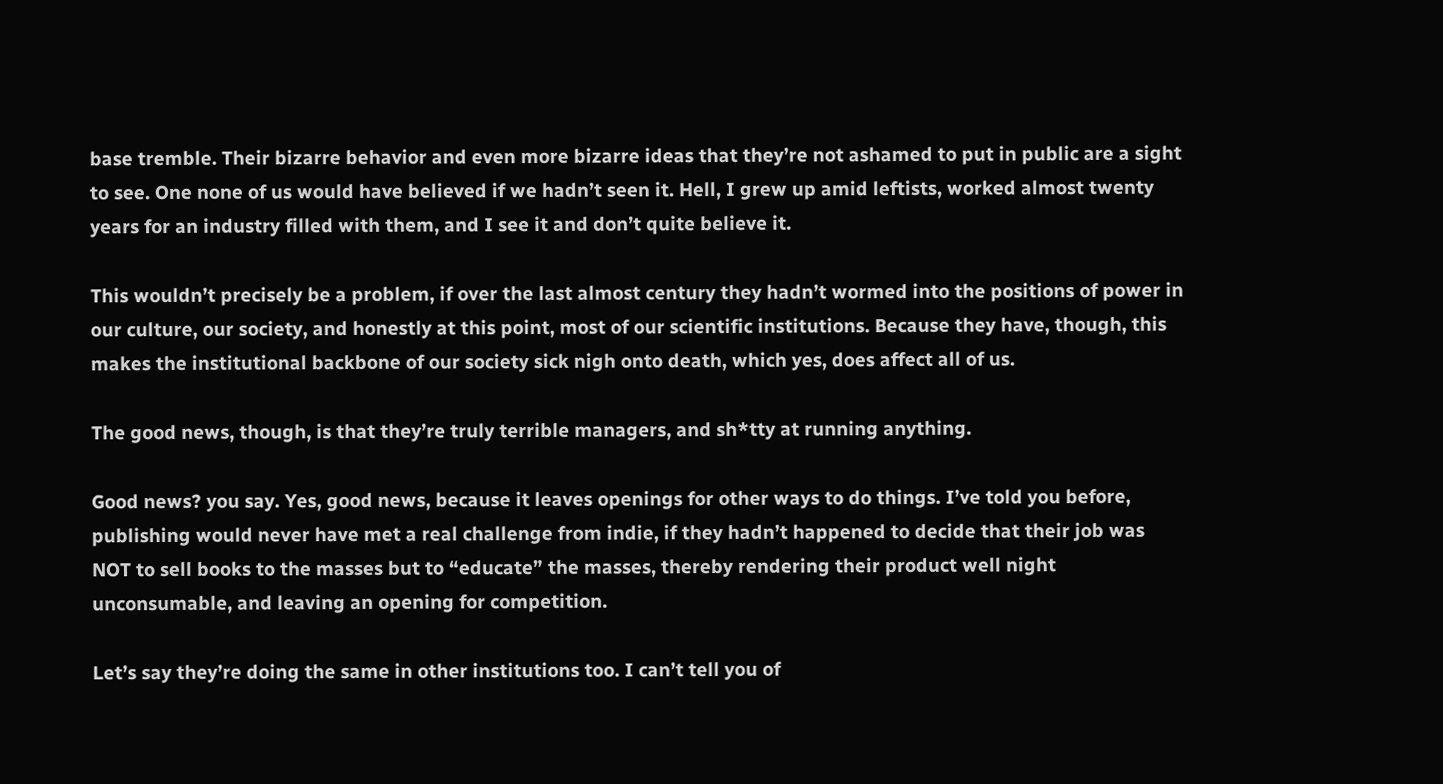base tremble. Their bizarre behavior and even more bizarre ideas that they’re not ashamed to put in public are a sight to see. One none of us would have believed if we hadn’t seen it. Hell, I grew up amid leftists, worked almost twenty years for an industry filled with them, and I see it and don’t quite believe it.

This wouldn’t precisely be a problem, if over the last almost century they hadn’t wormed into the positions of power in our culture, our society, and honestly at this point, most of our scientific institutions. Because they have, though, this makes the institutional backbone of our society sick nigh onto death, which yes, does affect all of us.

The good news, though, is that they’re truly terrible managers, and sh*tty at running anything.

Good news? you say. Yes, good news, because it leaves openings for other ways to do things. I’ve told you before, publishing would never have met a real challenge from indie, if they hadn’t happened to decide that their job was NOT to sell books to the masses but to “educate” the masses, thereby rendering their product well night unconsumable, and leaving an opening for competition.

Let’s say they’re doing the same in other institutions too. I can’t tell you of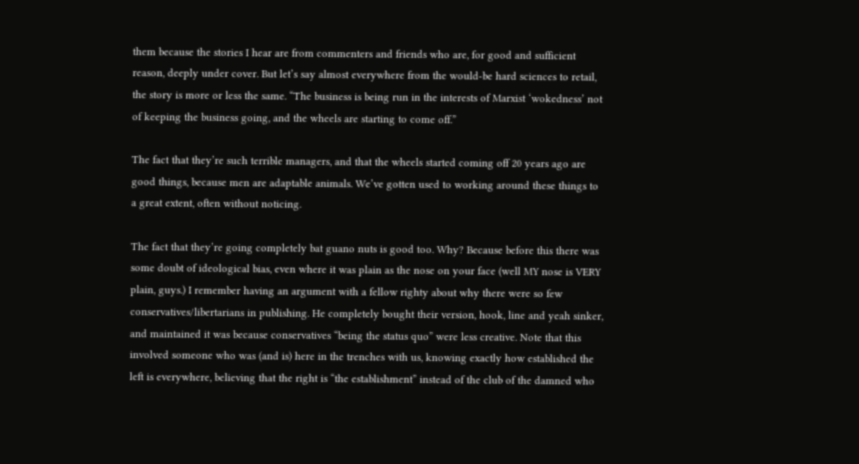them because the stories I hear are from commenters and friends who are, for good and sufficient reason, deeply under cover. But let’s say almost everywhere from the would-be hard sciences to retail, the story is more or less the same. “The business is being run in the interests of Marxist ‘wokedness’ not of keeping the business going, and the wheels are starting to come off.”

The fact that they’re such terrible managers, and that the wheels started coming off 20 years ago are good things, because men are adaptable animals. We’ve gotten used to working around these things to a great extent, often without noticing.

The fact that they’re going completely bat guano nuts is good too. Why? Because before this there was some doubt of ideological bias, even where it was plain as the nose on your face (well MY nose is VERY plain, guys.) I remember having an argument with a fellow righty about why there were so few conservatives/libertarians in publishing. He completely bought their version, hook, line and yeah sinker, and maintained it was because conservatives “being the status quo” were less creative. Note that this involved someone who was (and is) here in the trenches with us, knowing exactly how established the left is everywhere, believing that the right is “the establishment” instead of the club of the damned who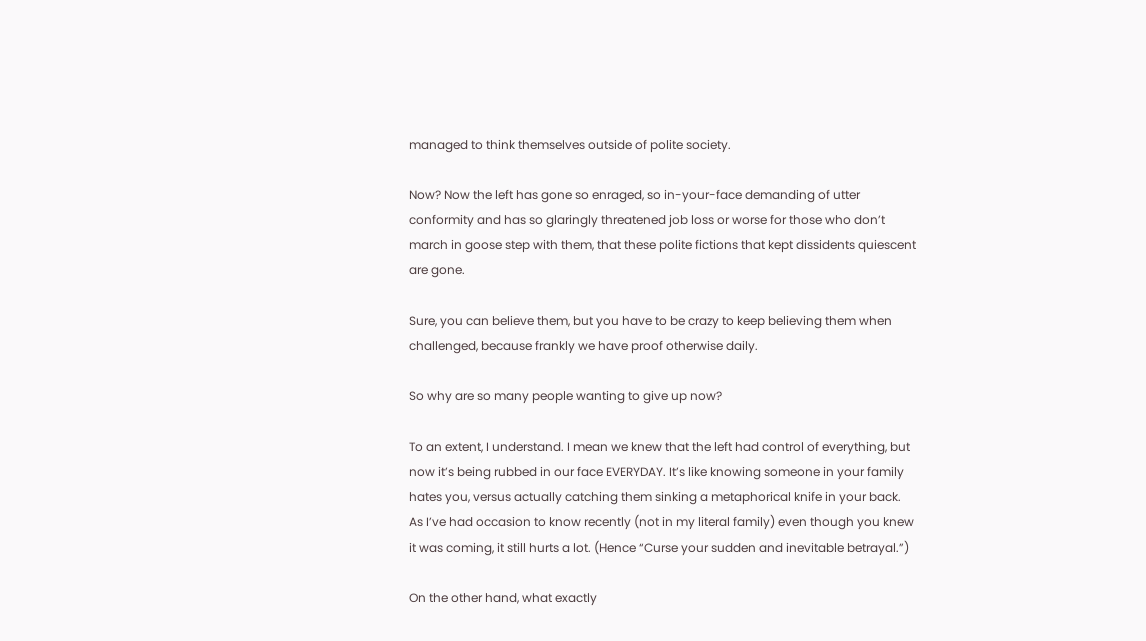managed to think themselves outside of polite society.

Now? Now the left has gone so enraged, so in-your-face demanding of utter conformity and has so glaringly threatened job loss or worse for those who don’t march in goose step with them, that these polite fictions that kept dissidents quiescent are gone.

Sure, you can believe them, but you have to be crazy to keep believing them when challenged, because frankly we have proof otherwise daily.

So why are so many people wanting to give up now?

To an extent, I understand. I mean we knew that the left had control of everything, but now it’s being rubbed in our face EVERYDAY. It’s like knowing someone in your family hates you, versus actually catching them sinking a metaphorical knife in your back. As I’ve had occasion to know recently (not in my literal family) even though you knew it was coming, it still hurts a lot. (Hence “Curse your sudden and inevitable betrayal.”)

On the other hand, what exactly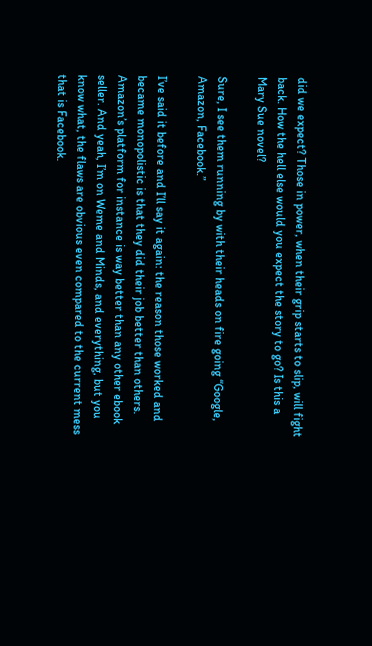did we expect? Those in power, when their grip starts to slip, will fight back. How the hell else would you expect the story to go? Is this a Mary Sue novel?

Sure, I see them running by with their heads on fire going “Google, Amazon, Facebook.”

I’ve said it before and I’ll say it again: the reason those worked and became monopolistic is that they did their job better than others. Amazon’s platform for instance is way better than any other ebook seller. And yeah, I’m on Weme and Minds, and everything, but you know what, the flaws are obvious even compared to the current mess that is Facebook.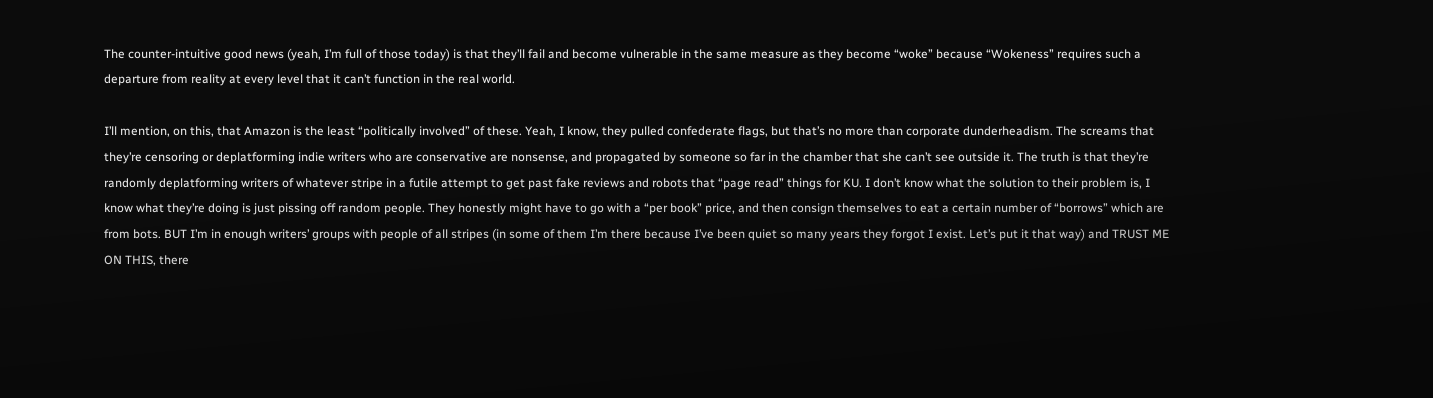The counter-intuitive good news (yeah, I’m full of those today) is that they’ll fail and become vulnerable in the same measure as they become “woke” because “Wokeness” requires such a departure from reality at every level that it can’t function in the real world.

I’ll mention, on this, that Amazon is the least “politically involved” of these. Yeah, I know, they pulled confederate flags, but that’s no more than corporate dunderheadism. The screams that they’re censoring or deplatforming indie writers who are conservative are nonsense, and propagated by someone so far in the chamber that she can’t see outside it. The truth is that they’re randomly deplatforming writers of whatever stripe in a futile attempt to get past fake reviews and robots that “page read” things for KU. I don’t know what the solution to their problem is, I know what they’re doing is just pissing off random people. They honestly might have to go with a “per book” price, and then consign themselves to eat a certain number of “borrows” which are from bots. BUT I’m in enough writers’ groups with people of all stripes (in some of them I’m there because I’ve been quiet so many years they forgot I exist. Let’s put it that way) and TRUST ME ON THIS, there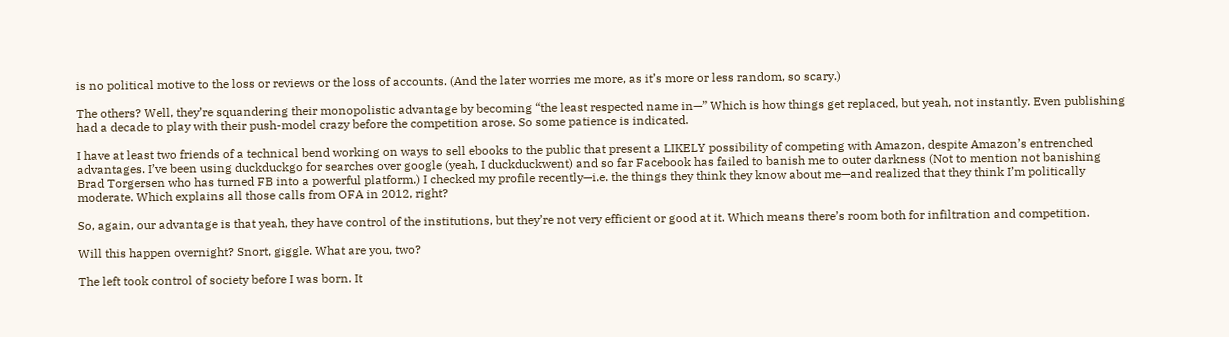is no political motive to the loss or reviews or the loss of accounts. (And the later worries me more, as it’s more or less random, so scary.)

The others? Well, they’re squandering their monopolistic advantage by becoming “the least respected name in—” Which is how things get replaced, but yeah, not instantly. Even publishing had a decade to play with their push-model crazy before the competition arose. So some patience is indicated.

I have at least two friends of a technical bend working on ways to sell ebooks to the public that present a LIKELY possibility of competing with Amazon, despite Amazon’s entrenched advantages. I’ve been using duckduckgo for searches over google (yeah, I duckduckwent) and so far Facebook has failed to banish me to outer darkness (Not to mention not banishing Brad Torgersen who has turned FB into a powerful platform.) I checked my profile recently—i.e. the things they think they know about me—and realized that they think I’m politically moderate. Which explains all those calls from OFA in 2012, right?

So, again, our advantage is that yeah, they have control of the institutions, but they’re not very efficient or good at it. Which means there’s room both for infiltration and competition.

Will this happen overnight? Snort, giggle. What are you, two?

The left took control of society before I was born. It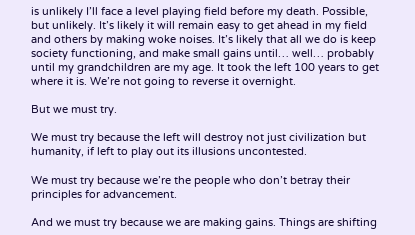is unlikely I’ll face a level playing field before my death. Possible, but unlikely. It’s likely it will remain easy to get ahead in my field and others by making woke noises. It’s likely that all we do is keep society functioning, and make small gains until… well… probably until my grandchildren are my age. It took the left 100 years to get where it is. We’re not going to reverse it overnight.

But we must try.

We must try because the left will destroy not just civilization but humanity, if left to play out its illusions uncontested.

We must try because we’re the people who don’t betray their principles for advancement.

And we must try because we are making gains. Things are shifting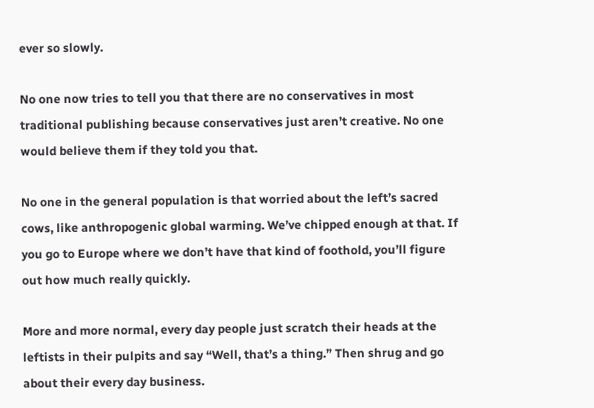ever so slowly.

No one now tries to tell you that there are no conservatives in most traditional publishing because conservatives just aren’t creative. No one would believe them if they told you that.

No one in the general population is that worried about the left’s sacred cows, like anthropogenic global warming. We’ve chipped enough at that. If you go to Europe where we don’t have that kind of foothold, you’ll figure out how much really quickly.

More and more normal, every day people just scratch their heads at the leftists in their pulpits and say “Well, that’s a thing.” Then shrug and go about their every day business.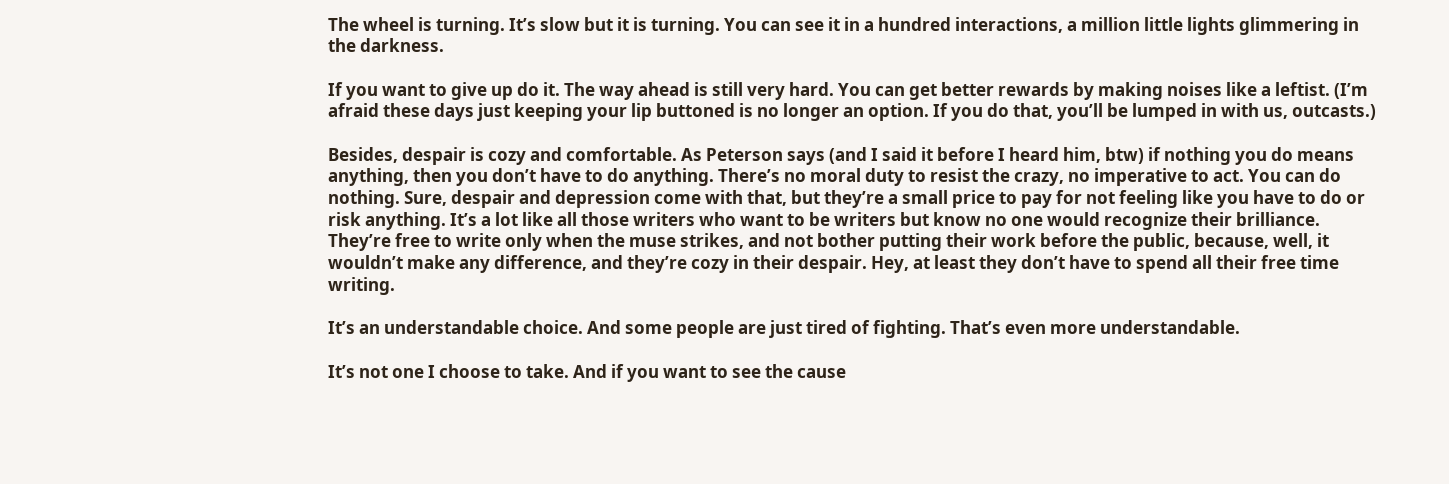The wheel is turning. It’s slow but it is turning. You can see it in a hundred interactions, a million little lights glimmering in the darkness.

If you want to give up do it. The way ahead is still very hard. You can get better rewards by making noises like a leftist. (I’m afraid these days just keeping your lip buttoned is no longer an option. If you do that, you’ll be lumped in with us, outcasts.)

Besides, despair is cozy and comfortable. As Peterson says (and I said it before I heard him, btw) if nothing you do means anything, then you don’t have to do anything. There’s no moral duty to resist the crazy, no imperative to act. You can do nothing. Sure, despair and depression come with that, but they’re a small price to pay for not feeling like you have to do or risk anything. It’s a lot like all those writers who want to be writers but know no one would recognize their brilliance. They’re free to write only when the muse strikes, and not bother putting their work before the public, because, well, it wouldn’t make any difference, and they’re cozy in their despair. Hey, at least they don’t have to spend all their free time writing.

It’s an understandable choice. And some people are just tired of fighting. That’s even more understandable.

It’s not one I choose to take. And if you want to see the cause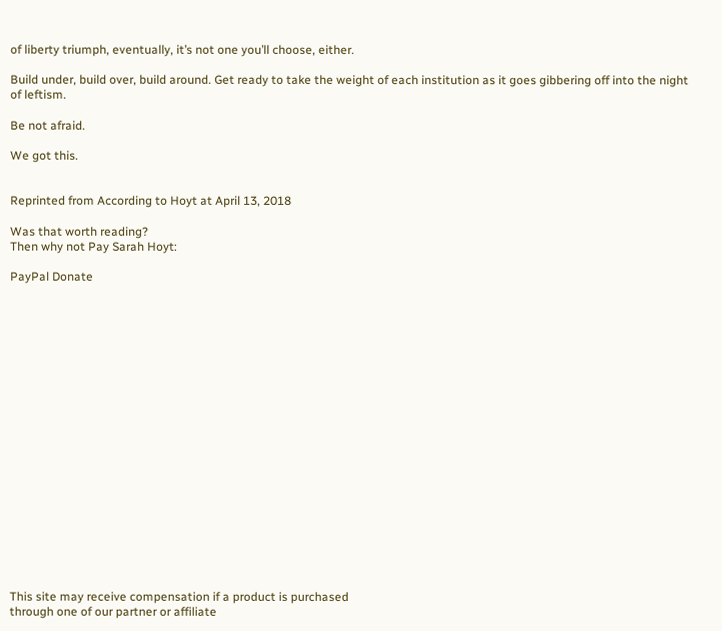of liberty triumph, eventually, it’s not one you’ll choose, either.

Build under, build over, build around. Get ready to take the weight of each institution as it goes gibbering off into the night of leftism.

Be not afraid.

We got this.


Reprinted from According to Hoyt at April 13, 2018

Was that worth reading?
Then why not Pay Sarah Hoyt:

PayPal Donate




















This site may receive compensation if a product is purchased
through one of our partner or affiliate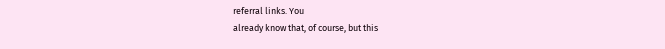referral links. You
already know that, of course, but this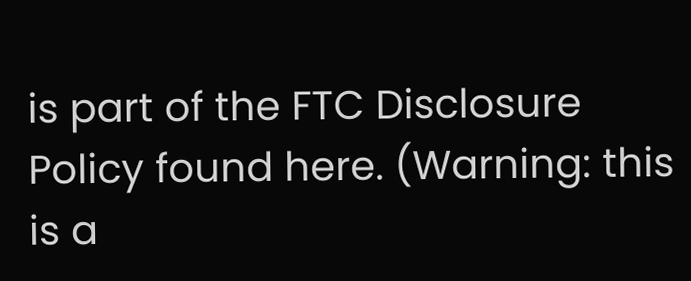is part of the FTC Disclosure
Policy found here. (Warning: this is a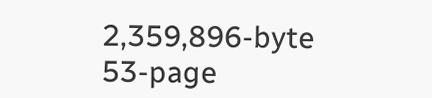2,359,896-byte 53-page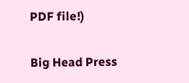PDF file!)

Big Head Press